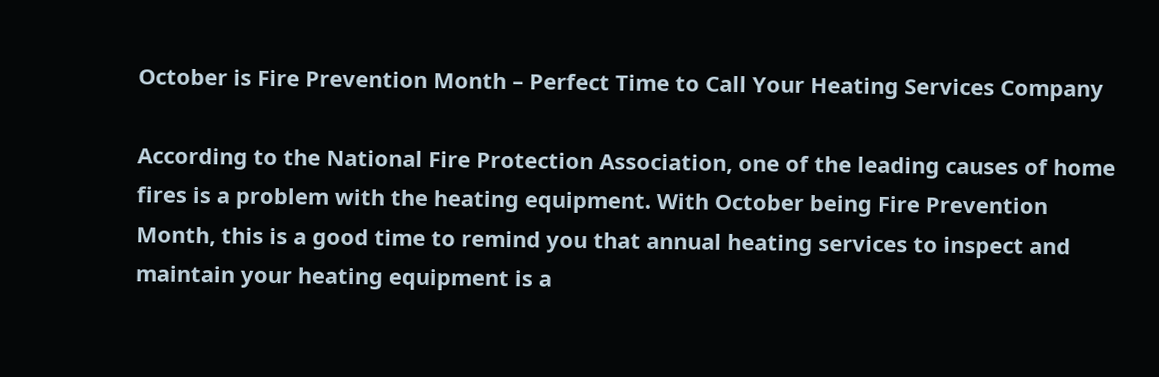October is Fire Prevention Month – Perfect Time to Call Your Heating Services Company

According to the National Fire Protection Association, one of the leading causes of home fires is a problem with the heating equipment. With October being Fire Prevention Month, this is a good time to remind you that annual heating services to inspect and maintain your heating equipment is a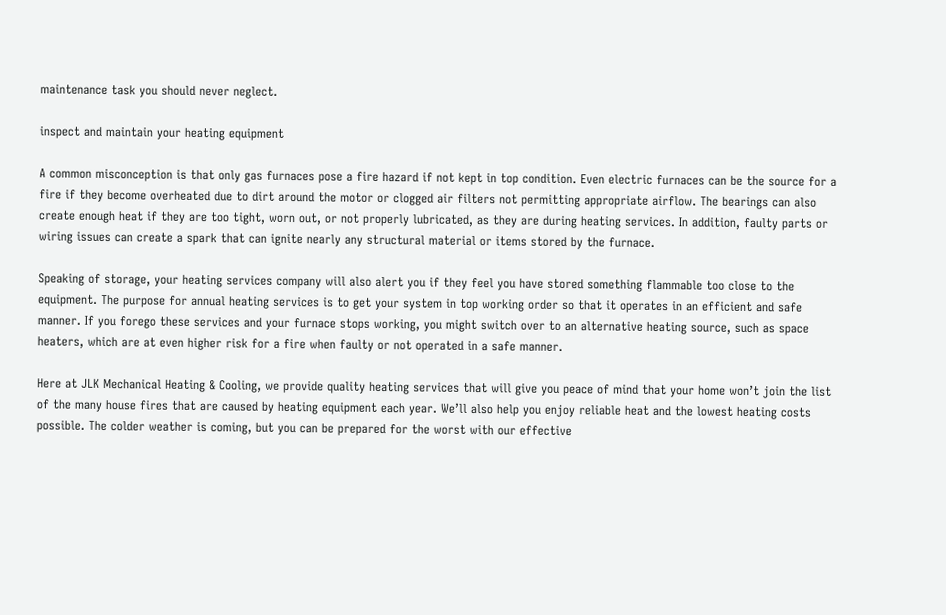maintenance task you should never neglect.

inspect and maintain your heating equipment

A common misconception is that only gas furnaces pose a fire hazard if not kept in top condition. Even electric furnaces can be the source for a fire if they become overheated due to dirt around the motor or clogged air filters not permitting appropriate airflow. The bearings can also create enough heat if they are too tight, worn out, or not properly lubricated, as they are during heating services. In addition, faulty parts or wiring issues can create a spark that can ignite nearly any structural material or items stored by the furnace.

Speaking of storage, your heating services company will also alert you if they feel you have stored something flammable too close to the equipment. The purpose for annual heating services is to get your system in top working order so that it operates in an efficient and safe manner. If you forego these services and your furnace stops working, you might switch over to an alternative heating source, such as space heaters, which are at even higher risk for a fire when faulty or not operated in a safe manner.

Here at JLK Mechanical Heating & Cooling, we provide quality heating services that will give you peace of mind that your home won’t join the list of the many house fires that are caused by heating equipment each year. We’ll also help you enjoy reliable heat and the lowest heating costs possible. The colder weather is coming, but you can be prepared for the worst with our effective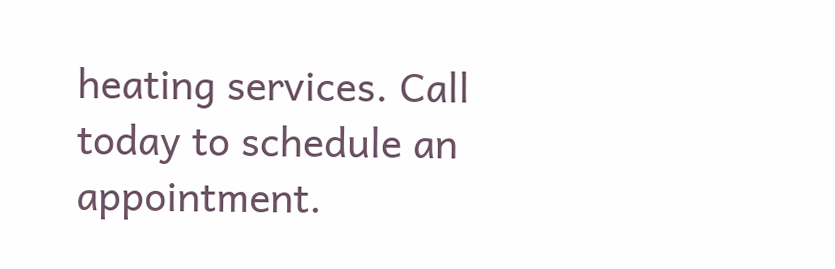heating services. Call today to schedule an appointment.